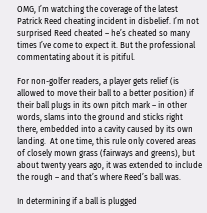OMG, I’m watching the coverage of the latest Patrick Reed cheating incident in disbelief. I’m not surprised Reed cheated – he’s cheated so many times I’ve come to expect it. But the professional commentating about it is pitiful.

For non-golfer readers, a player gets relief (is allowed to move their ball to a better position) if their ball plugs in its own pitch mark – in other words, slams into the ground and sticks right there, embedded into a cavity caused by its own landing.  At one time, this rule only covered areas of closely mown grass (fairways and greens), but about twenty years ago, it was extended to include the rough – and that’s where Reed’s ball was.

In determining if a ball is plugged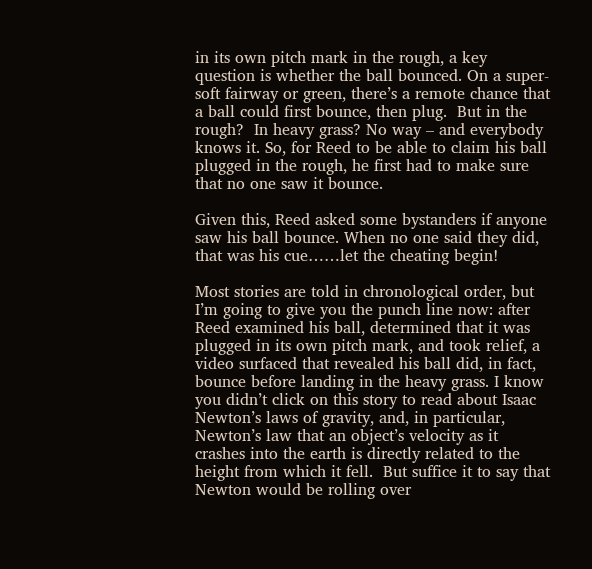in its own pitch mark in the rough, a key question is whether the ball bounced. On a super-soft fairway or green, there’s a remote chance that a ball could first bounce, then plug.  But in the rough?  In heavy grass? No way – and everybody knows it. So, for Reed to be able to claim his ball plugged in the rough, he first had to make sure that no one saw it bounce.

Given this, Reed asked some bystanders if anyone saw his ball bounce. When no one said they did, that was his cue……let the cheating begin!

Most stories are told in chronological order, but I’m going to give you the punch line now: after Reed examined his ball, determined that it was plugged in its own pitch mark, and took relief, a video surfaced that revealed his ball did, in fact, bounce before landing in the heavy grass. I know you didn’t click on this story to read about Isaac Newton’s laws of gravity, and, in particular, Newton’s law that an object’s velocity as it crashes into the earth is directly related to the height from which it fell.  But suffice it to say that Newton would be rolling over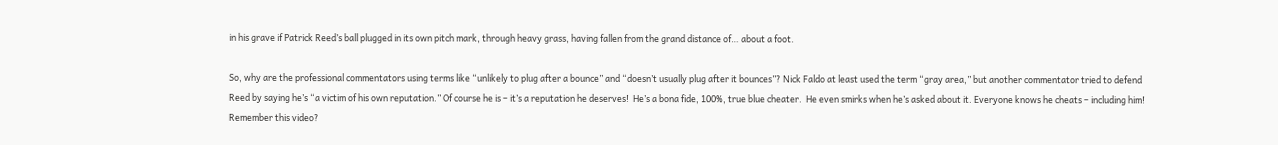in his grave if Patrick Reed’s ball plugged in its own pitch mark, through heavy grass, having fallen from the grand distance of… about a foot.

So, why are the professional commentators using terms like “unlikely to plug after a bounce” and “doesn’t usually plug after it bounces”? Nick Faldo at least used the term “gray area,” but another commentator tried to defend Reed by saying he’s “a victim of his own reputation.” Of course he is – it’s a reputation he deserves!  He’s a bona fide, 100%, true blue cheater.  He even smirks when he’s asked about it. Everyone knows he cheats – including him!  Remember this video?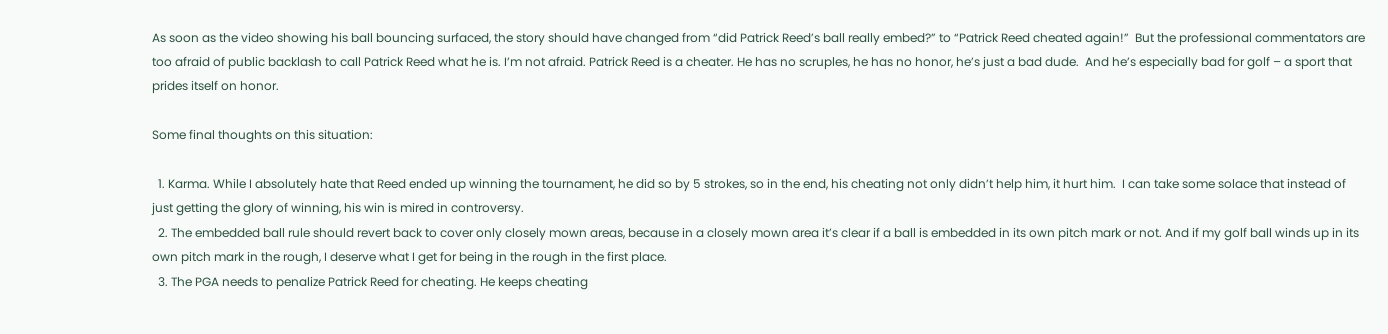As soon as the video showing his ball bouncing surfaced, the story should have changed from “did Patrick Reed’s ball really embed?” to “Patrick Reed cheated again!”  But the professional commentators are too afraid of public backlash to call Patrick Reed what he is. I’m not afraid. Patrick Reed is a cheater. He has no scruples, he has no honor, he’s just a bad dude.  And he’s especially bad for golf – a sport that prides itself on honor.

Some final thoughts on this situation:

  1. Karma. While I absolutely hate that Reed ended up winning the tournament, he did so by 5 strokes, so in the end, his cheating not only didn’t help him, it hurt him.  I can take some solace that instead of just getting the glory of winning, his win is mired in controversy.
  2. The embedded ball rule should revert back to cover only closely mown areas, because in a closely mown area it’s clear if a ball is embedded in its own pitch mark or not. And if my golf ball winds up in its own pitch mark in the rough, I deserve what I get for being in the rough in the first place.
  3. The PGA needs to penalize Patrick Reed for cheating. He keeps cheating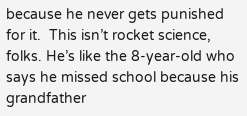because he never gets punished for it.  This isn’t rocket science, folks. He’s like the 8-year-old who says he missed school because his grandfather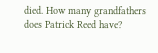died. How many grandfathers does Patrick Reed have?